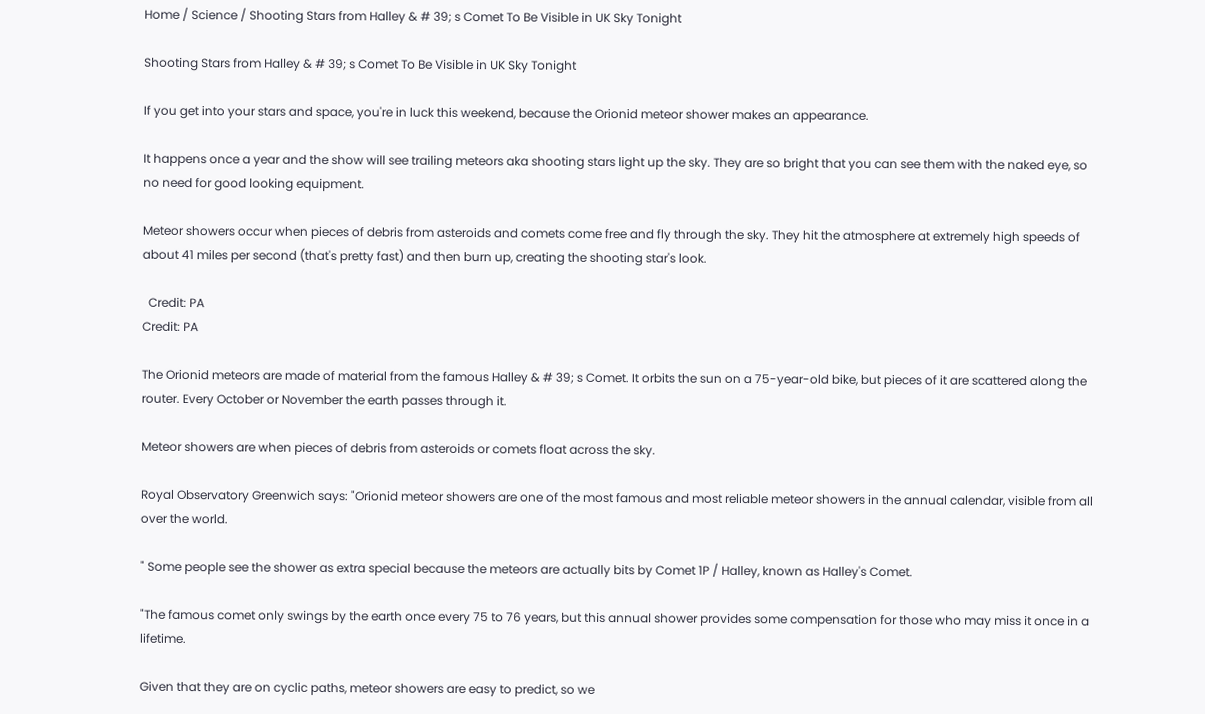Home / Science / Shooting Stars from Halley & # 39; s Comet To Be Visible in UK Sky Tonight

Shooting Stars from Halley & # 39; s Comet To Be Visible in UK Sky Tonight

If you get into your stars and space, you're in luck this weekend, because the Orionid meteor shower makes an appearance.

It happens once a year and the show will see trailing meteors aka shooting stars light up the sky. They are so bright that you can see them with the naked eye, so no need for good looking equipment.

Meteor showers occur when pieces of debris from asteroids and comets come free and fly through the sky. They hit the atmosphere at extremely high speeds of about 41 miles per second (that's pretty fast) and then burn up, creating the shooting star's look.

  Credit: PA
Credit: PA

The Orionid meteors are made of material from the famous Halley & # 39; s Comet. It orbits the sun on a 75-year-old bike, but pieces of it are scattered along the router. Every October or November the earth passes through it.

Meteor showers are when pieces of debris from asteroids or comets float across the sky.

Royal Observatory Greenwich says: "Orionid meteor showers are one of the most famous and most reliable meteor showers in the annual calendar, visible from all over the world.

" Some people see the shower as extra special because the meteors are actually bits by Comet 1P / Halley, known as Halley's Comet.

"The famous comet only swings by the earth once every 75 to 76 years, but this annual shower provides some compensation for those who may miss it once in a lifetime.

Given that they are on cyclic paths, meteor showers are easy to predict, so we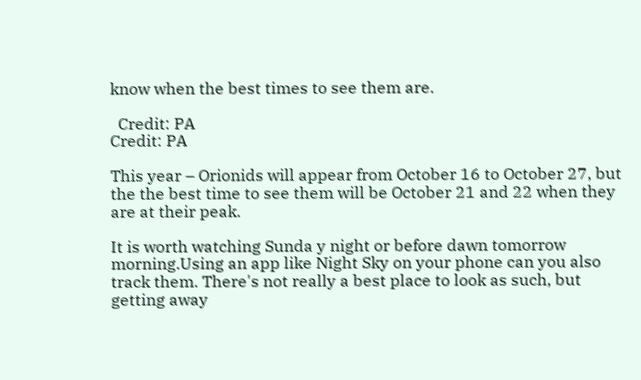know when the best times to see them are.

  Credit: PA
Credit: PA

This year – Orionids will appear from October 16 to October 27, but the the best time to see them will be October 21 and 22 when they are at their peak.

It is worth watching Sunda y night or before dawn tomorrow morning.Using an app like Night Sky on your phone can you also track them. There's not really a best place to look as such, but getting away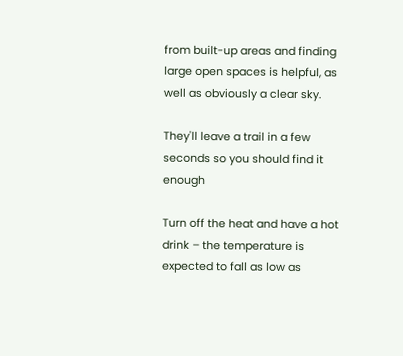from built-up areas and finding large open spaces is helpful, as well as obviously a clear sky.

They'll leave a trail in a few seconds so you should find it enough

Turn off the heat and have a hot drink – the temperature is expected to fall as low as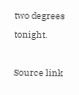two degrees tonight.

Source link